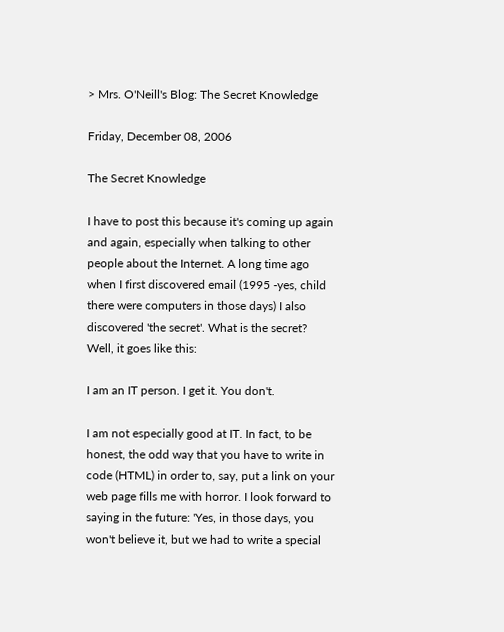> Mrs. O'Neill's Blog: The Secret Knowledge

Friday, December 08, 2006

The Secret Knowledge

I have to post this because it's coming up again and again, especially when talking to other people about the Internet. A long time ago when I first discovered email (1995 -yes, child there were computers in those days) I also discovered 'the secret'. What is the secret? Well, it goes like this:

I am an IT person. I get it. You don't.

I am not especially good at IT. In fact, to be honest, the odd way that you have to write in code (HTML) in order to, say, put a link on your web page fills me with horror. I look forward to saying in the future: 'Yes, in those days, you won't believe it, but we had to write a special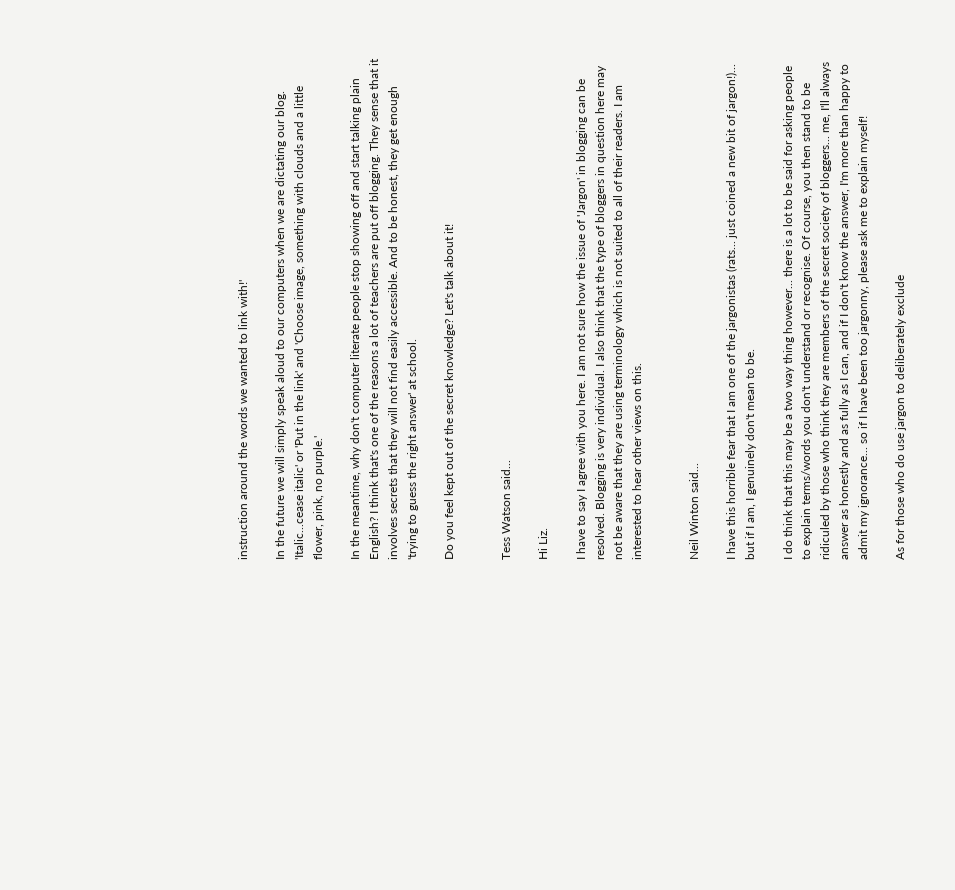instruction around the words we wanted to link with!'

In the future we will simply speak aloud to our computers when we are dictating our blog. 'Italic...cease italic' or 'Put in the link' and 'Choose image, something with clouds and a little flower, pink, no purple.'

In the meantime, why don't computer literate people stop showing off and start talking plain English? I think that's one of the reasons a lot of teachers are put off blogging. They sense that it involves secrets that they will not find easily accessible. And to be honest, they get enough 'trying to guess the right answer' at school.

Do you feel kept out of the secret knowledge? Let's talk about it!


Tess Watson said...

Hi Liz.

I have to say I agree with you here. I am not sure how the issue of 'Jargon' in blogging can be resolved. Blogging is very individual. I also think that the type of bloggers in question here may not be aware that they are using terminology which is not suited to all of their readers. I am interested to hear other views on this.


Neil Winton said...

I have this horrible fear that I am one of the jargonistas (rats... just coined a new bit of jargon!)... but if I am, I genuinely don't mean to be.

I do think that this may be a two way thing however... there is a lot to be said for asking people to explain terms/words you don't understand or recognise. Of course, you then stand to be ridiculed by those who think they are members of the secret society of bloggers... me, I'll always answer as honestly and as fully as I can, and if I don't know the answer, I'm more than happy to admit my ignorance... so if I have been too jargonny, please ask me to explain myself!

As for those who do use jargon to deliberately exclude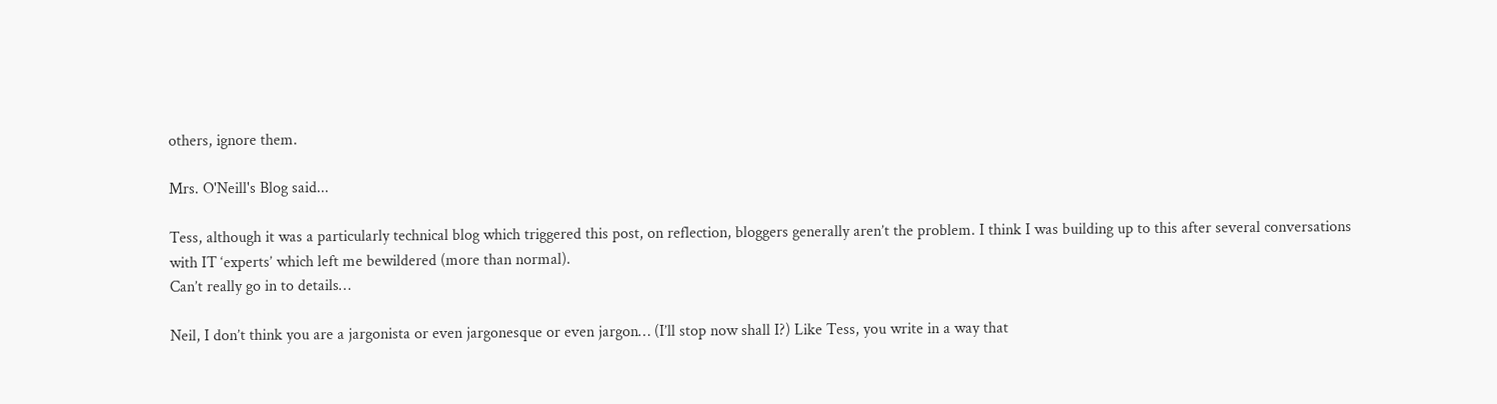others, ignore them.

Mrs. O'Neill's Blog said...

Tess, although it was a particularly technical blog which triggered this post, on reflection, bloggers generally aren’t the problem. I think I was building up to this after several conversations with IT ‘experts’ which left me bewildered (more than normal).
Can’t really go in to details…

Neil, I don’t think you are a jargonista or even jargonesque or even jargon… (I’ll stop now shall I?) Like Tess, you write in a way that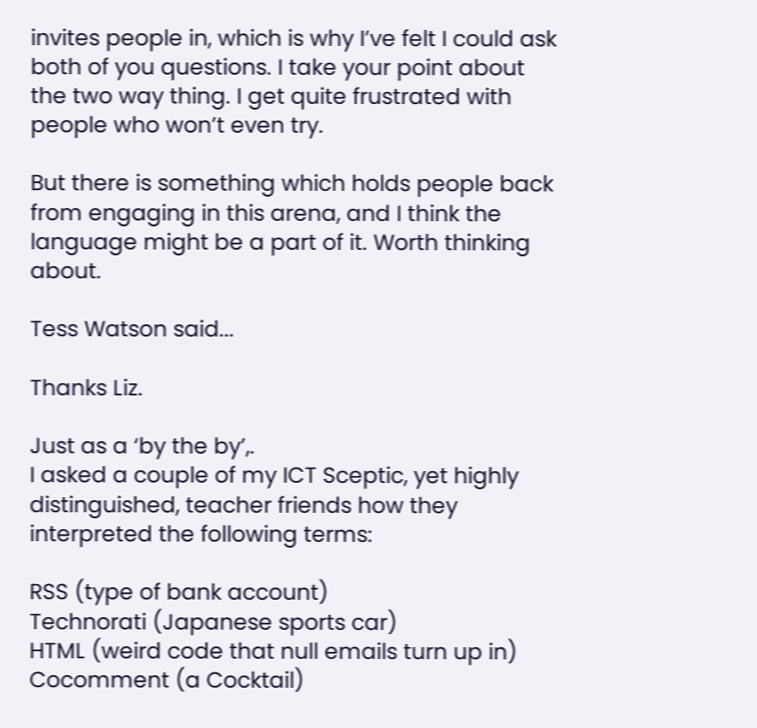invites people in, which is why I’ve felt I could ask both of you questions. I take your point about the two way thing. I get quite frustrated with people who won’t even try.

But there is something which holds people back from engaging in this arena, and I think the language might be a part of it. Worth thinking about.

Tess Watson said...

Thanks Liz.

Just as a ‘by the by’,.
I asked a couple of my ICT Sceptic, yet highly distinguished, teacher friends how they interpreted the following terms:

RSS (type of bank account)
Technorati (Japanese sports car)
HTML (weird code that null emails turn up in)
Cocomment (a Cocktail)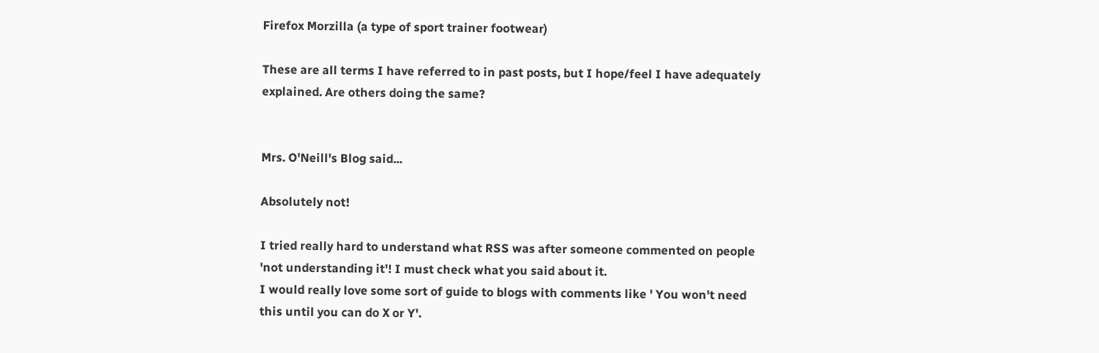Firefox Morzilla (a type of sport trainer footwear)

These are all terms I have referred to in past posts, but I hope/feel I have adequately explained. Are others doing the same?


Mrs. O'Neill's Blog said...

Absolutely not!

I tried really hard to understand what RSS was after someone commented on people 'not understanding it'! I must check what you said about it.
I would really love some sort of guide to blogs with comments like ' You won't need this until you can do X or Y'.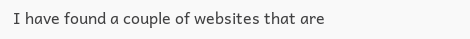I have found a couple of websites that are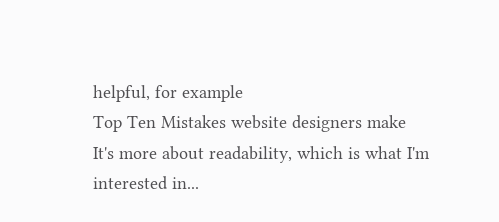helpful, for example
Top Ten Mistakes website designers make
It's more about readability, which is what I'm interested in...